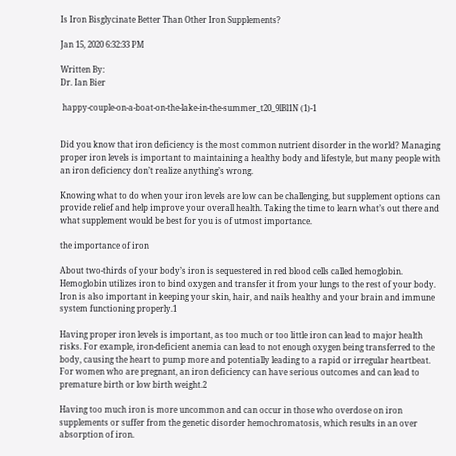Is Iron Bisglycinate Better Than Other Iron Supplements?

Jan 15, 2020 6:32:33 PM

Written By:
Dr. Ian Bier

 happy-couple-on-a-boat-on-the-lake-in-the-summer_t20_9lBl1N (1)-1


Did you know that iron deficiency is the most common nutrient disorder in the world? Managing proper iron levels is important to maintaining a healthy body and lifestyle, but many people with an iron deficiency don’t realize anything’s wrong.

Knowing what to do when your iron levels are low can be challenging, but supplement options can provide relief and help improve your overall health. Taking the time to learn what’s out there and what supplement would be best for you is of utmost importance.

the importance of iron

About two-thirds of your body’s iron is sequestered in red blood cells called hemoglobin. Hemoglobin utilizes iron to bind oxygen and transfer it from your lungs to the rest of your body. Iron is also important in keeping your skin, hair, and nails healthy and your brain and immune system functioning properly.1

Having proper iron levels is important, as too much or too little iron can lead to major health risks. For example, iron-deficient anemia can lead to not enough oxygen being transferred to the body, causing the heart to pump more and potentially leading to a rapid or irregular heartbeat. For women who are pregnant, an iron deficiency can have serious outcomes and can lead to premature birth or low birth weight.2

Having too much iron is more uncommon and can occur in those who overdose on iron supplements or suffer from the genetic disorder hemochromatosis, which results in an over absorption of iron.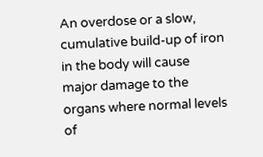An overdose or a slow, cumulative build-up of iron in the body will cause major damage to the organs where normal levels of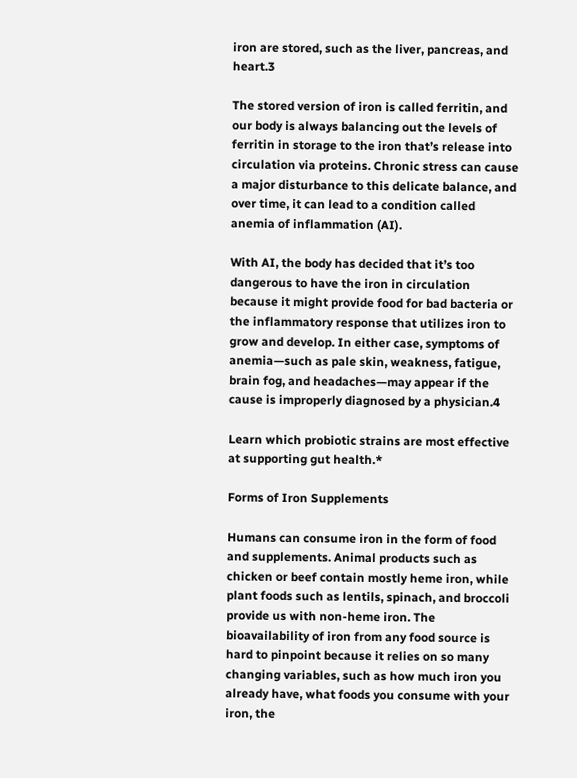iron are stored, such as the liver, pancreas, and heart.3

The stored version of iron is called ferritin, and our body is always balancing out the levels of ferritin in storage to the iron that’s release into circulation via proteins. Chronic stress can cause a major disturbance to this delicate balance, and over time, it can lead to a condition called anemia of inflammation (AI).

With AI, the body has decided that it’s too dangerous to have the iron in circulation because it might provide food for bad bacteria or the inflammatory response that utilizes iron to grow and develop. In either case, symptoms of anemia—such as pale skin, weakness, fatigue, brain fog, and headaches—may appear if the cause is improperly diagnosed by a physician.4

Learn which probiotic strains are most effective at supporting gut health.*

Forms of Iron Supplements

Humans can consume iron in the form of food and supplements. Animal products such as chicken or beef contain mostly heme iron, while plant foods such as lentils, spinach, and broccoli provide us with non-heme iron. The bioavailability of iron from any food source is hard to pinpoint because it relies on so many changing variables, such as how much iron you already have, what foods you consume with your iron, the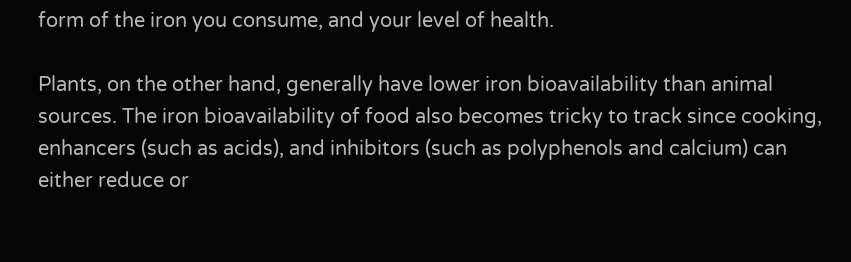form of the iron you consume, and your level of health.

Plants, on the other hand, generally have lower iron bioavailability than animal sources. The iron bioavailability of food also becomes tricky to track since cooking, enhancers (such as acids), and inhibitors (such as polyphenols and calcium) can either reduce or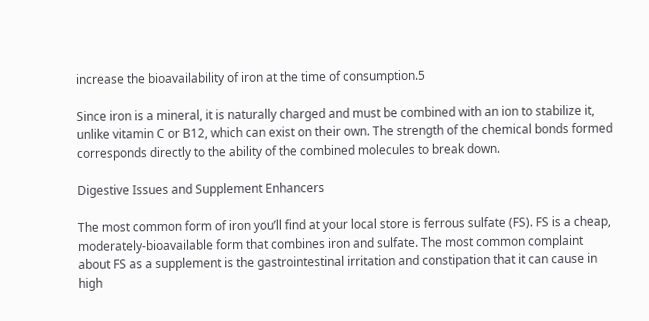increase the bioavailability of iron at the time of consumption.5

Since iron is a mineral, it is naturally charged and must be combined with an ion to stabilize it, unlike vitamin C or B12, which can exist on their own. The strength of the chemical bonds formed corresponds directly to the ability of the combined molecules to break down.

Digestive Issues and Supplement Enhancers

The most common form of iron you’ll find at your local store is ferrous sulfate (FS). FS is a cheap, moderately-bioavailable form that combines iron and sulfate. The most common complaint about FS as a supplement is the gastrointestinal irritation and constipation that it can cause in high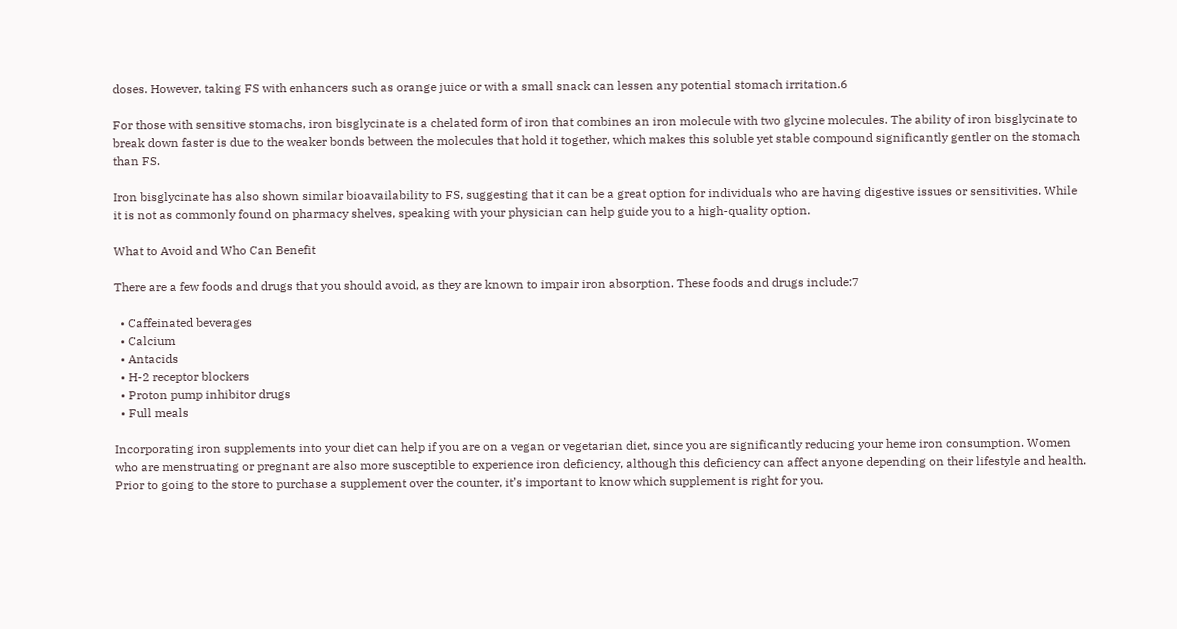doses. However, taking FS with enhancers such as orange juice or with a small snack can lessen any potential stomach irritation.6

For those with sensitive stomachs, iron bisglycinate is a chelated form of iron that combines an iron molecule with two glycine molecules. The ability of iron bisglycinate to break down faster is due to the weaker bonds between the molecules that hold it together, which makes this soluble yet stable compound significantly gentler on the stomach than FS.

Iron bisglycinate has also shown similar bioavailability to FS, suggesting that it can be a great option for individuals who are having digestive issues or sensitivities. While it is not as commonly found on pharmacy shelves, speaking with your physician can help guide you to a high-quality option.

What to Avoid and Who Can Benefit

There are a few foods and drugs that you should avoid, as they are known to impair iron absorption. These foods and drugs include:7

  • Caffeinated beverages
  • Calcium
  • Antacids
  • H-2 receptor blockers
  • Proton pump inhibitor drugs
  • Full meals

Incorporating iron supplements into your diet can help if you are on a vegan or vegetarian diet, since you are significantly reducing your heme iron consumption. Women who are menstruating or pregnant are also more susceptible to experience iron deficiency, although this deficiency can affect anyone depending on their lifestyle and health. Prior to going to the store to purchase a supplement over the counter, it’s important to know which supplement is right for you.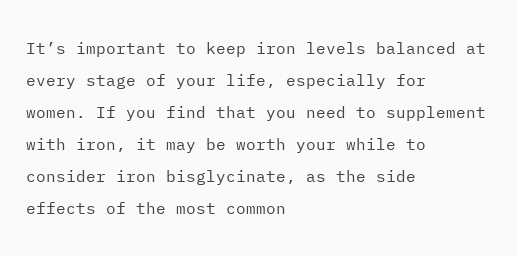It’s important to keep iron levels balanced at every stage of your life, especially for women. If you find that you need to supplement with iron, it may be worth your while to consider iron bisglycinate, as the side effects of the most common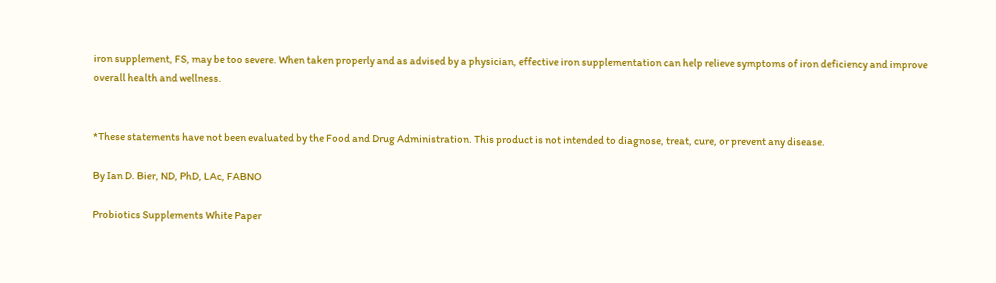iron supplement, FS, may be too severe. When taken properly and as advised by a physician, effective iron supplementation can help relieve symptoms of iron deficiency and improve overall health and wellness.


*These statements have not been evaluated by the Food and Drug Administration. This product is not intended to diagnose, treat, cure, or prevent any disease.

By Ian D. Bier, ND, PhD, LAc, FABNO

Probiotics Supplements White Paper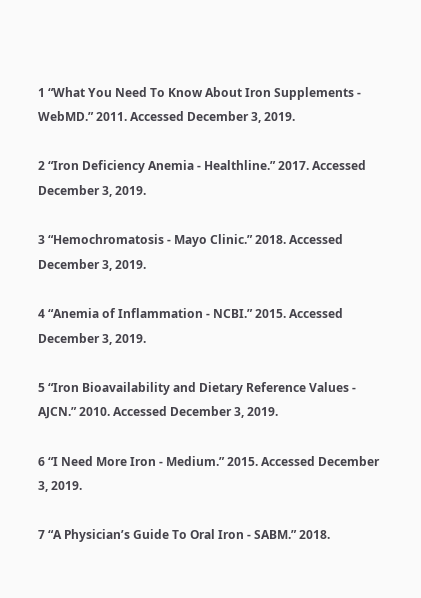1 “What You Need To Know About Iron Supplements - WebMD.” 2011. Accessed December 3, 2019.

2 “Iron Deficiency Anemia - Healthline.” 2017. Accessed December 3, 2019.

3 “Hemochromatosis - Mayo Clinic.” 2018. Accessed December 3, 2019.

4 “Anemia of Inflammation - NCBI.” 2015. Accessed December 3, 2019.

5 “Iron Bioavailability and Dietary Reference Values - AJCN.” 2010. Accessed December 3, 2019.

6 “I Need More Iron - Medium.” 2015. Accessed December 3, 2019.

7 “A Physician’s Guide To Oral Iron - SABM.” 2018.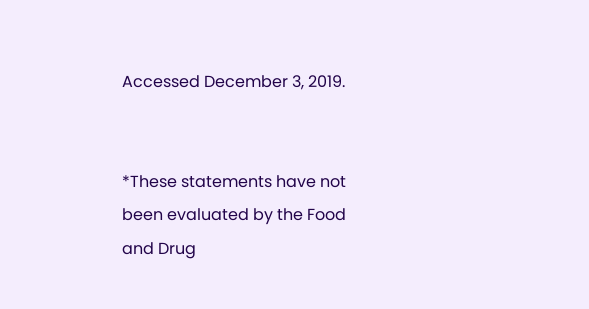Accessed December 3, 2019.


*These statements have not been evaluated by the Food and Drug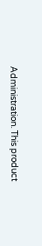Administration. This product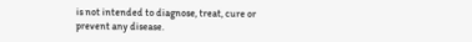is not intended to diagnose, treat, cure or prevent any disease.